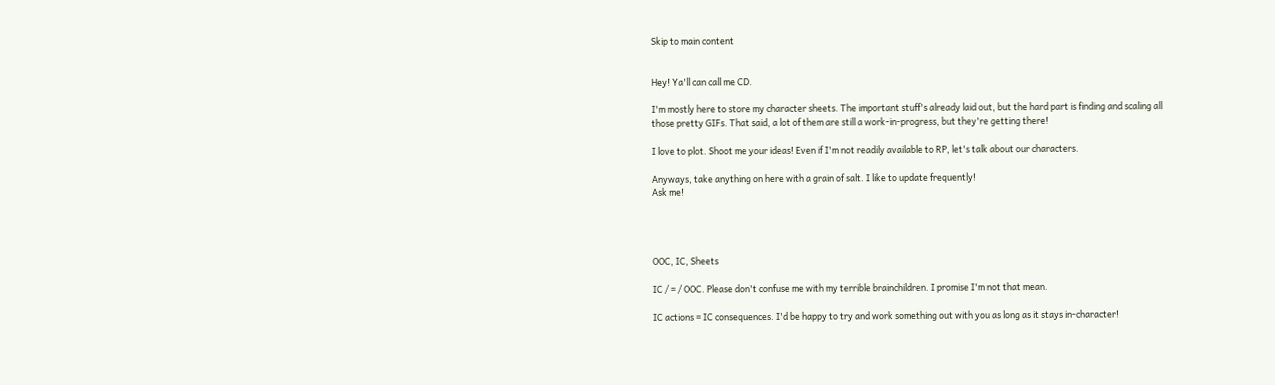Skip to main content


Hey! Ya'll can call me CD.

I'm mostly here to store my character sheets. The important stuff's already laid out, but the hard part is finding and scaling all those pretty GIFs. That said, a lot of them are still a work-in-progress, but they're getting there!

I love to plot. Shoot me your ideas! Even if I'm not readily available to RP, let's talk about our characters.

Anyways, take anything on here with a grain of salt. I like to update frequently!
Ask me!




OOC, IC, Sheets

IC / = / OOC. Please don't confuse me with my terrible brainchildren. I promise I'm not that mean.

IC actions = IC consequences. I'd be happy to try and work something out with you as long as it stays in-character!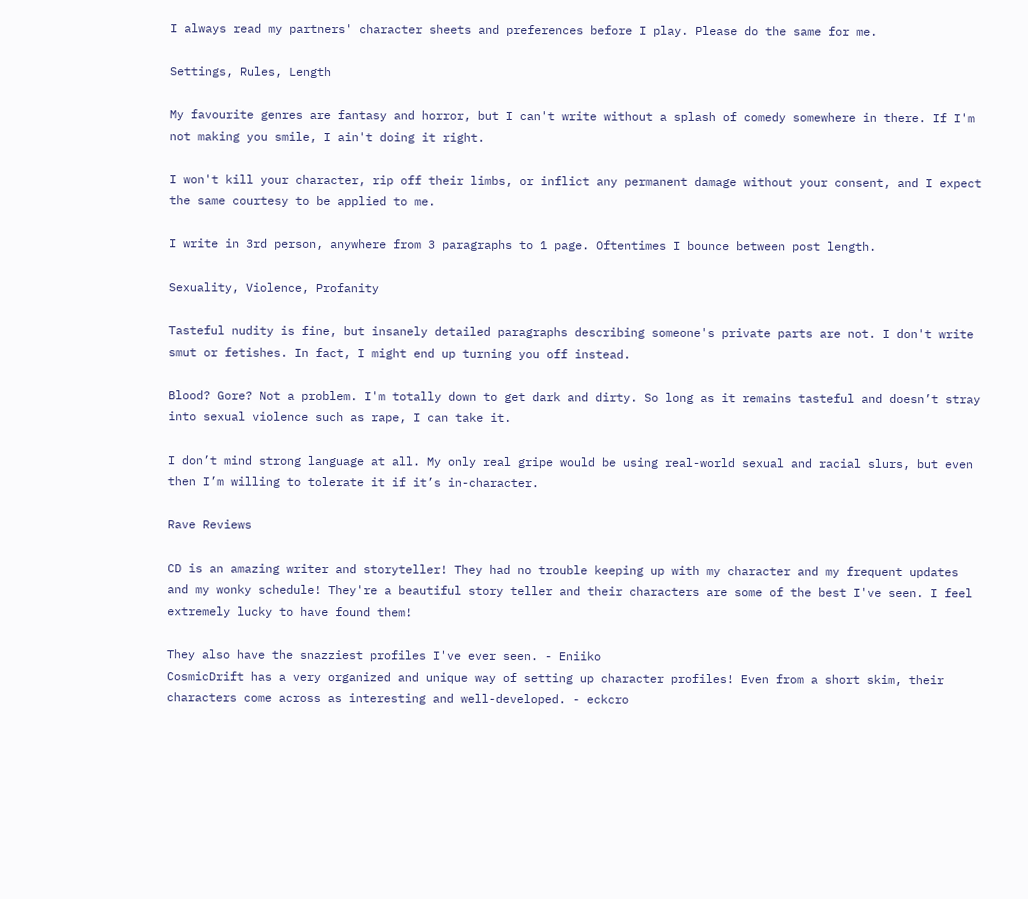I always read my partners' character sheets and preferences before I play. Please do the same for me.

Settings, Rules, Length

My favourite genres are fantasy and horror, but I can't write without a splash of comedy somewhere in there. If I'm not making you smile, I ain't doing it right.

I won't kill your character, rip off their limbs, or inflict any permanent damage without your consent, and I expect the same courtesy to be applied to me.

I write in 3rd person, anywhere from 3 paragraphs to 1 page. Oftentimes I bounce between post length.

Sexuality, Violence, Profanity

Tasteful nudity is fine, but insanely detailed paragraphs describing someone's private parts are not. I don't write smut or fetishes. In fact, I might end up turning you off instead.

Blood? Gore? Not a problem. I'm totally down to get dark and dirty. So long as it remains tasteful and doesn’t stray into sexual violence such as rape, I can take it.

I don’t mind strong language at all. My only real gripe would be using real-world sexual and racial slurs, but even then I’m willing to tolerate it if it’s in-character.

Rave Reviews

CD is an amazing writer and storyteller! They had no trouble keeping up with my character and my frequent updates and my wonky schedule! They're a beautiful story teller and their characters are some of the best I've seen. I feel extremely lucky to have found them!

They also have the snazziest profiles I've ever seen. - Eniiko
CosmicDrift has a very organized and unique way of setting up character profiles! Even from a short skim, their characters come across as interesting and well-developed. - eckcro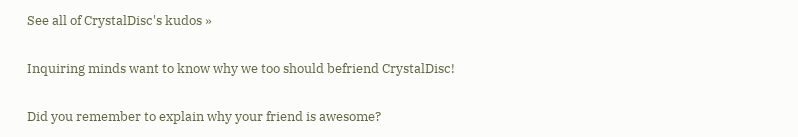See all of CrystalDisc's kudos »

Inquiring minds want to know why we too should befriend CrystalDisc!

Did you remember to explain why your friend is awesome?